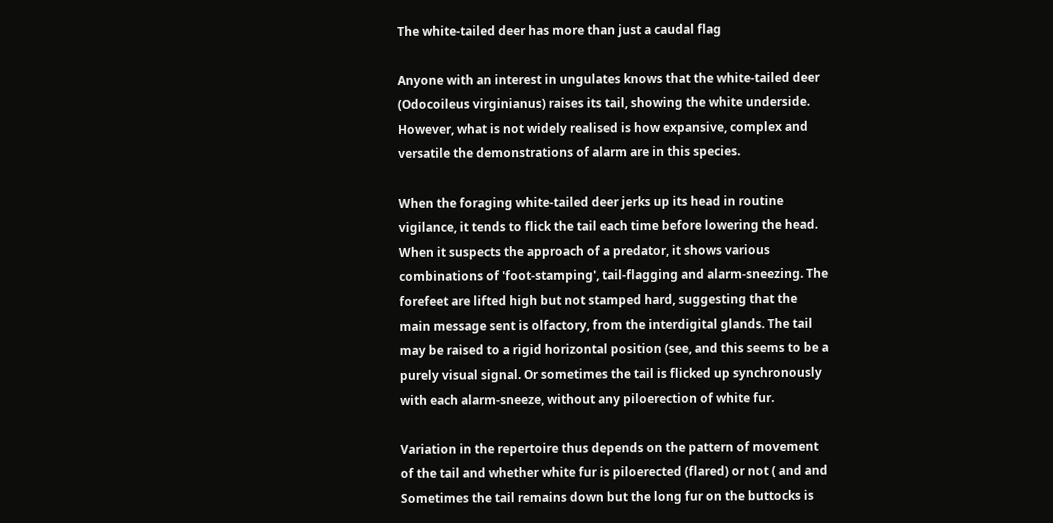The white-tailed deer has more than just a caudal flag

Anyone with an interest in ungulates knows that the white-tailed deer (Odocoileus virginianus) raises its tail, showing the white underside. However, what is not widely realised is how expansive, complex and versatile the demonstrations of alarm are in this species.

When the foraging white-tailed deer jerks up its head in routine vigilance, it tends to flick the tail each time before lowering the head. When it suspects the approach of a predator, it shows various combinations of 'foot-stamping', tail-flagging and alarm-sneezing. The forefeet are lifted high but not stamped hard, suggesting that the main message sent is olfactory, from the interdigital glands. The tail may be raised to a rigid horizontal position (see, and this seems to be a purely visual signal. Or sometimes the tail is flicked up synchronously with each alarm-sneeze, without any piloerection of white fur.

Variation in the repertoire thus depends on the pattern of movement of the tail and whether white fur is piloerected (flared) or not ( and and Sometimes the tail remains down but the long fur on the buttocks is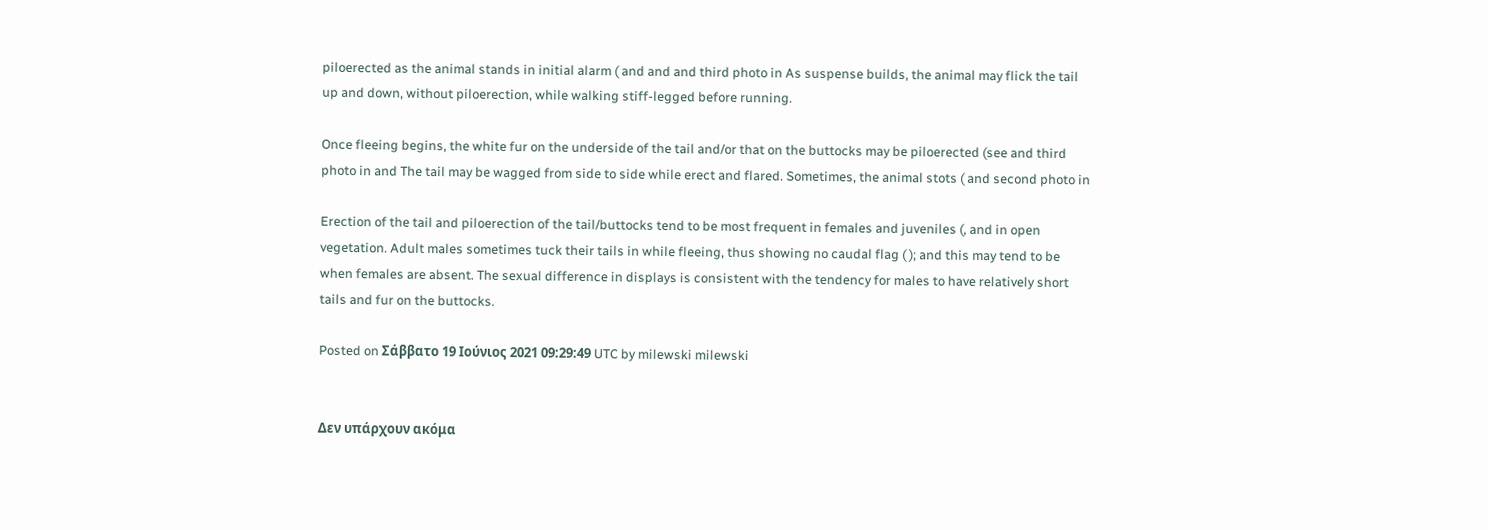piloerected as the animal stands in initial alarm ( and and and third photo in As suspense builds, the animal may flick the tail up and down, without piloerection, while walking stiff-legged before running.

Once fleeing begins, the white fur on the underside of the tail and/or that on the buttocks may be piloerected (see and third photo in and The tail may be wagged from side to side while erect and flared. Sometimes, the animal stots ( and second photo in

Erection of the tail and piloerection of the tail/buttocks tend to be most frequent in females and juveniles (, and in open vegetation. Adult males sometimes tuck their tails in while fleeing, thus showing no caudal flag ( ); and this may tend to be when females are absent. The sexual difference in displays is consistent with the tendency for males to have relatively short tails and fur on the buttocks.

Posted on Σάββατο 19 Ιούνιος 2021 09:29:49 UTC by milewski milewski


Δεν υπάρχουν ακόμα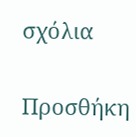σχόλια

Προσθήκη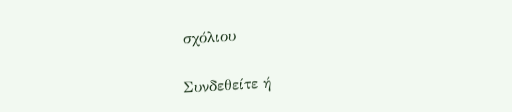σχόλιου

Συνδεθείτε ή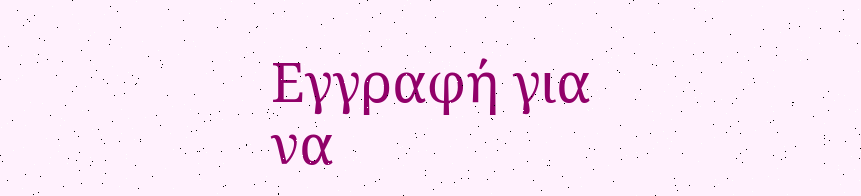Εγγραφή για να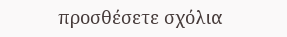προσθέσετε σχόλια